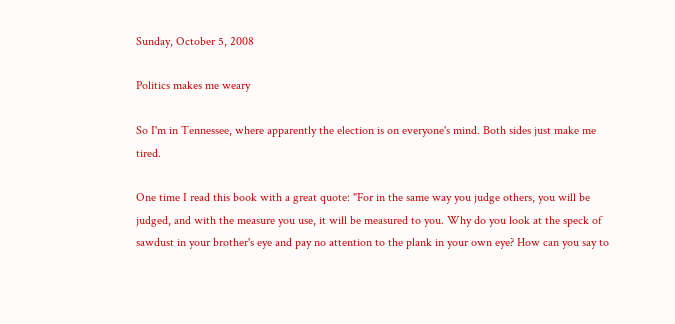Sunday, October 5, 2008

Politics makes me weary

So I'm in Tennessee, where apparently the election is on everyone's mind. Both sides just make me tired.

One time I read this book with a great quote: "For in the same way you judge others, you will be judged, and with the measure you use, it will be measured to you. Why do you look at the speck of sawdust in your brother's eye and pay no attention to the plank in your own eye? How can you say to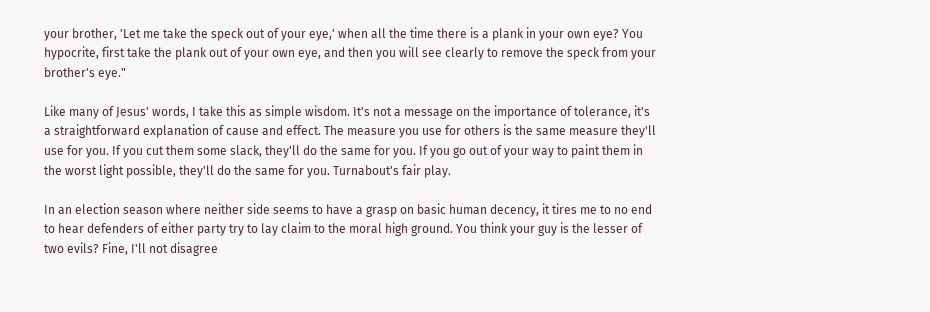your brother, 'Let me take the speck out of your eye,' when all the time there is a plank in your own eye? You hypocrite, first take the plank out of your own eye, and then you will see clearly to remove the speck from your brother's eye."

Like many of Jesus' words, I take this as simple wisdom. It's not a message on the importance of tolerance, it's a straightforward explanation of cause and effect. The measure you use for others is the same measure they'll use for you. If you cut them some slack, they'll do the same for you. If you go out of your way to paint them in the worst light possible, they'll do the same for you. Turnabout's fair play.

In an election season where neither side seems to have a grasp on basic human decency, it tires me to no end to hear defenders of either party try to lay claim to the moral high ground. You think your guy is the lesser of two evils? Fine, I'll not disagree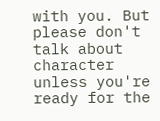with you. But please don't talk about character unless you're ready for the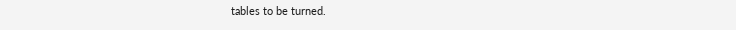tables to be turned.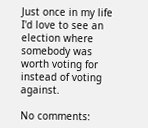Just once in my life I'd love to see an election where somebody was worth voting for instead of voting against.

No comments: